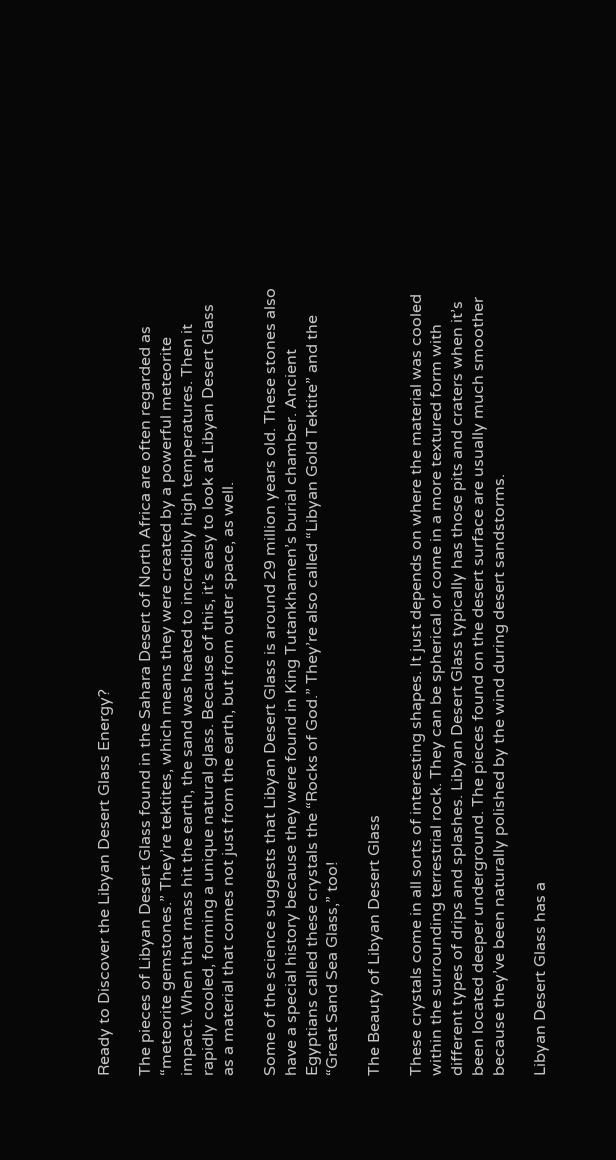Ready to Discover the Libyan Desert Glass Energy?

The pieces of Libyan Desert Glass found in the Sahara Desert of North Africa are often regarded as “meteorite gemstones.” They’re tektites, which means they were created by a powerful meteorite impact. When that mass hit the earth, the sand was heated to incredibly high temperatures. Then it rapidly cooled, forming a unique natural glass. Because of this, it’s easy to look at Libyan Desert Glass as a material that comes not just from the earth, but from outer space, as well.

Some of the science suggests that Libyan Desert Glass is around 29 million years old. These stones also have a special history because they were found in King Tutankhamen’s burial chamber. Ancient Egyptians called these crystals the “Rocks of God.” They’re also called “Libyan Gold Tektite” and the “Great Sand Sea Glass,” too!

The Beauty of Libyan Desert Glass

These crystals come in all sorts of interesting shapes. It just depends on where the material was cooled within the surrounding terrestrial rock. They can be spherical or come in a more textured form with different types of drips and splashes. Libyan Desert Glass typically has those pits and craters when it’s been located deeper underground. The pieces found on the desert surface are usually much smoother because they’ve been naturally polished by the wind during desert sandstorms.

Libyan Desert Glass has a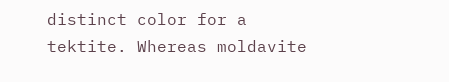distinct color for a tektite. Whereas moldavite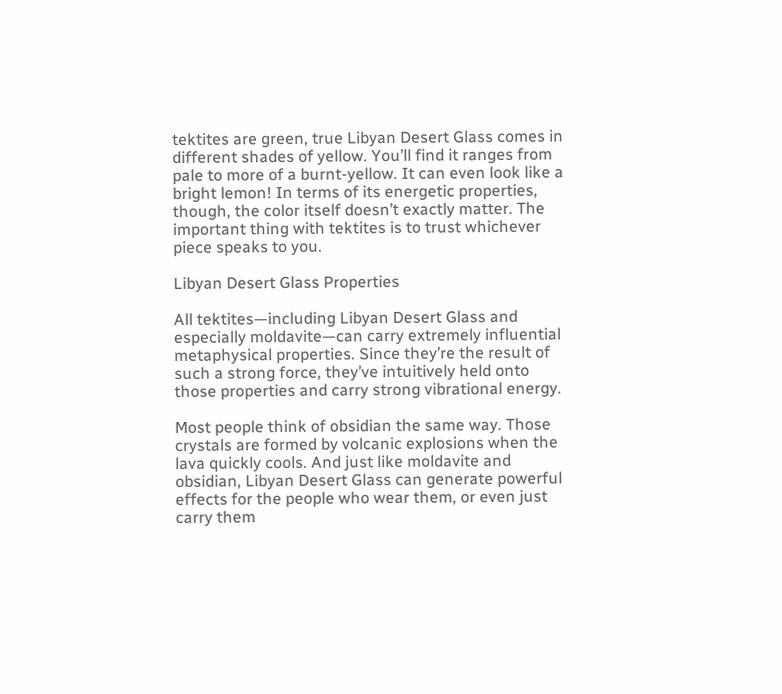tektites are green, true Libyan Desert Glass comes in different shades of yellow. You’ll find it ranges from pale to more of a burnt-yellow. It can even look like a bright lemon! In terms of its energetic properties, though, the color itself doesn’t exactly matter. The important thing with tektites is to trust whichever piece speaks to you.

Libyan Desert Glass Properties

All tektites—including Libyan Desert Glass and especially moldavite—can carry extremely influential metaphysical properties. Since they’re the result of such a strong force, they’ve intuitively held onto those properties and carry strong vibrational energy.

Most people think of obsidian the same way. Those crystals are formed by volcanic explosions when the lava quickly cools. And just like moldavite and obsidian, Libyan Desert Glass can generate powerful effects for the people who wear them, or even just carry them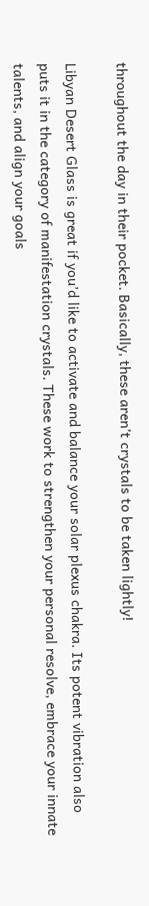throughout the day in their pocket. Basically, these aren’t crystals to be taken lightly!

Libyan Desert Glass is great if you’d like to activate and balance your solar plexus chakra. Its potent vibration also puts it in the category of manifestation crystals. These work to strengthen your personal resolve, embrace your innate talents, and align your goals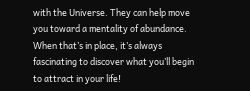with the Universe. They can help move you toward a mentality of abundance. When that’s in place, it’s always fascinating to discover what you’ll begin to attract in your life!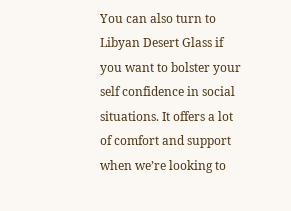You can also turn to Libyan Desert Glass if you want to bolster your self confidence in social situations. It offers a lot of comfort and support when we’re looking to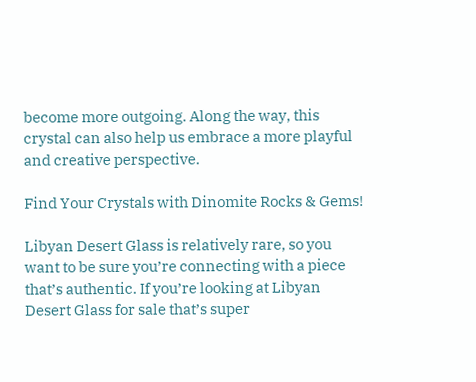become more outgoing. Along the way, this crystal can also help us embrace a more playful and creative perspective.

Find Your Crystals with Dinomite Rocks & Gems!

Libyan Desert Glass is relatively rare, so you want to be sure you’re connecting with a piece that’s authentic. If you’re looking at Libyan Desert Glass for sale that’s super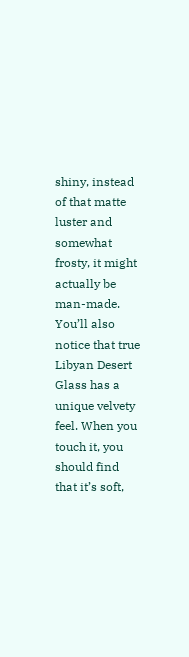shiny, instead of that matte luster and somewhat frosty, it might actually be man-made. You’ll also notice that true Libyan Desert Glass has a unique velvety feel. When you touch it, you should find that it’s soft,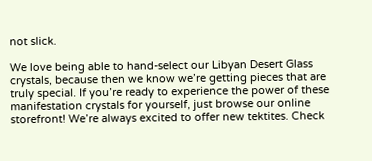not slick.

We love being able to hand-select our Libyan Desert Glass crystals, because then we know we’re getting pieces that are truly special. If you’re ready to experience the power of these manifestation crystals for yourself, just browse our online storefront! We’re always excited to offer new tektites. Check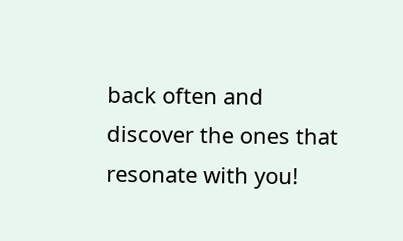back often and discover the ones that resonate with you!